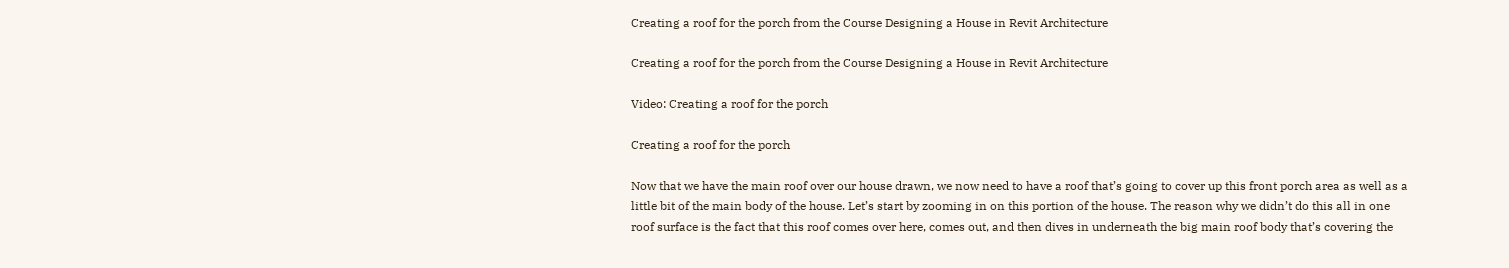Creating a roof for the porch from the Course Designing a House in Revit Architecture

Creating a roof for the porch from the Course Designing a House in Revit Architecture

Video: Creating a roof for the porch

Creating a roof for the porch

Now that we have the main roof over our house drawn, we now need to have a roof that’s going to cover up this front porch area as well as a little bit of the main body of the house. Let’s start by zooming in on this portion of the house. The reason why we didn’t do this all in one roof surface is the fact that this roof comes over here, comes out, and then dives in underneath the big main roof body that’s covering the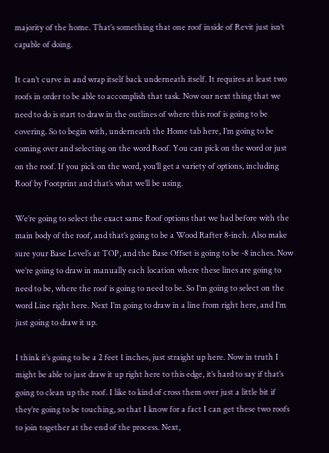majority of the home. That’s something that one roof inside of Revit just isn’t capable of doing.

It can’t curve in and wrap itself back underneath itself. It requires at least two roofs in order to be able to accomplish that task. Now our next thing that we need to do is start to draw in the outlines of where this roof is going to be covering. So to begin with, underneath the Home tab here, I’m going to be coming over and selecting on the word Roof. You can pick on the word or just on the roof. If you pick on the word, you’ll get a variety of options, including Roof by Footprint and that’s what we’ll be using.

We’re going to select the exact same Roof options that we had before with the main body of the roof, and that’s going to be a Wood Rafter 8-inch. Also make sure your Base Level’s at TOP, and the Base Offset is going to be -8 inches. Now we’re going to draw in manually each location where these lines are going to need to be, where the roof is going to need to be. So I’m going to select on the word Line right here. Next I’m going to draw in a line from right here, and I’m just going to draw it up.

I think it’s going to be a 2 feet 1 inches, just straight up here. Now in truth I might be able to just draw it up right here to this edge, it’s hard to say if that’s going to clean up the roof. I like to kind of cross them over just a little bit if they’re going to be touching, so that I know for a fact I can get these two roofs to join together at the end of the process. Next,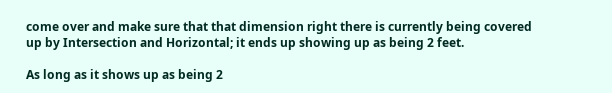come over and make sure that that dimension right there is currently being covered up by Intersection and Horizontal; it ends up showing up as being 2 feet.

As long as it shows up as being 2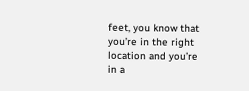feet, you know that you’re in the right location and you’re in a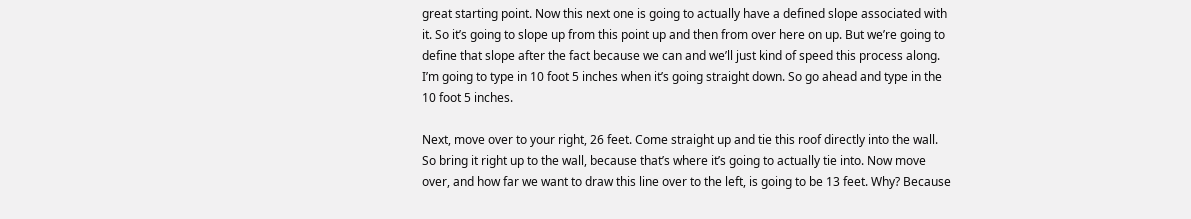great starting point. Now this next one is going to actually have a defined slope associated with it. So it’s going to slope up from this point up and then from over here on up. But we’re going to define that slope after the fact because we can and we’ll just kind of speed this process along. I’m going to type in 10 foot 5 inches when it’s going straight down. So go ahead and type in the 10 foot 5 inches.

Next, move over to your right, 26 feet. Come straight up and tie this roof directly into the wall. So bring it right up to the wall, because that’s where it’s going to actually tie into. Now move over, and how far we want to draw this line over to the left, is going to be 13 feet. Why? Because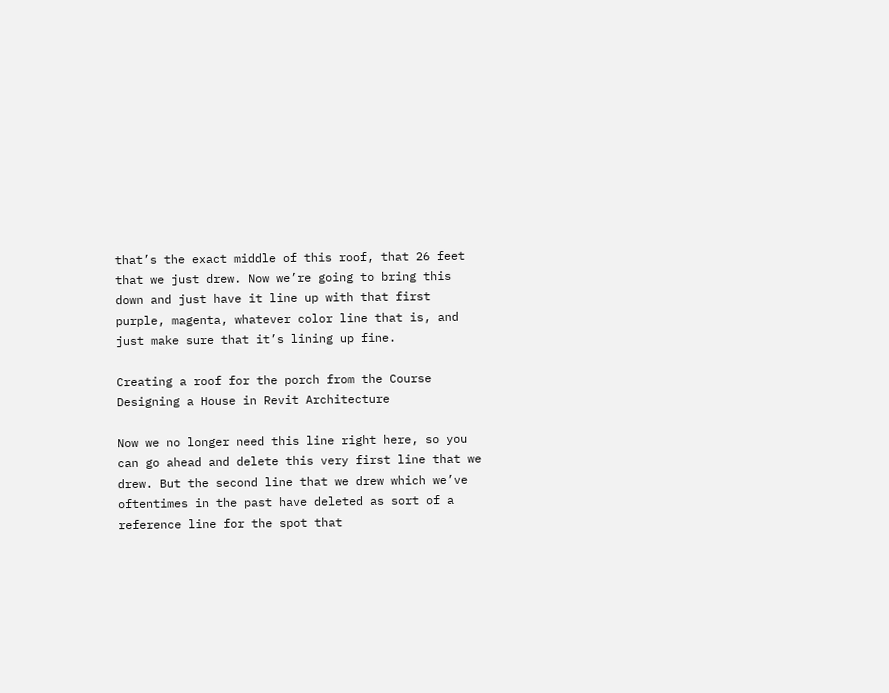that’s the exact middle of this roof, that 26 feet that we just drew. Now we’re going to bring this down and just have it line up with that first purple, magenta, whatever color line that is, and just make sure that it’s lining up fine.

Creating a roof for the porch from the Course Designing a House in Revit Architecture

Now we no longer need this line right here, so you can go ahead and delete this very first line that we drew. But the second line that we drew which we’ve oftentimes in the past have deleted as sort of a reference line for the spot that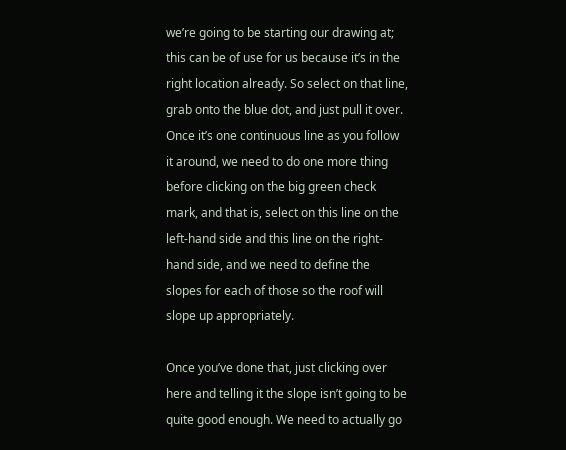we’re going to be starting our drawing at; this can be of use for us because it’s in the right location already. So select on that line, grab onto the blue dot, and just pull it over. Once it’s one continuous line as you follow it around, we need to do one more thing before clicking on the big green check mark, and that is, select on this line on the left-hand side and this line on the right-hand side, and we need to define the slopes for each of those so the roof will slope up appropriately.

Once you’ve done that, just clicking over here and telling it the slope isn’t going to be quite good enough. We need to actually go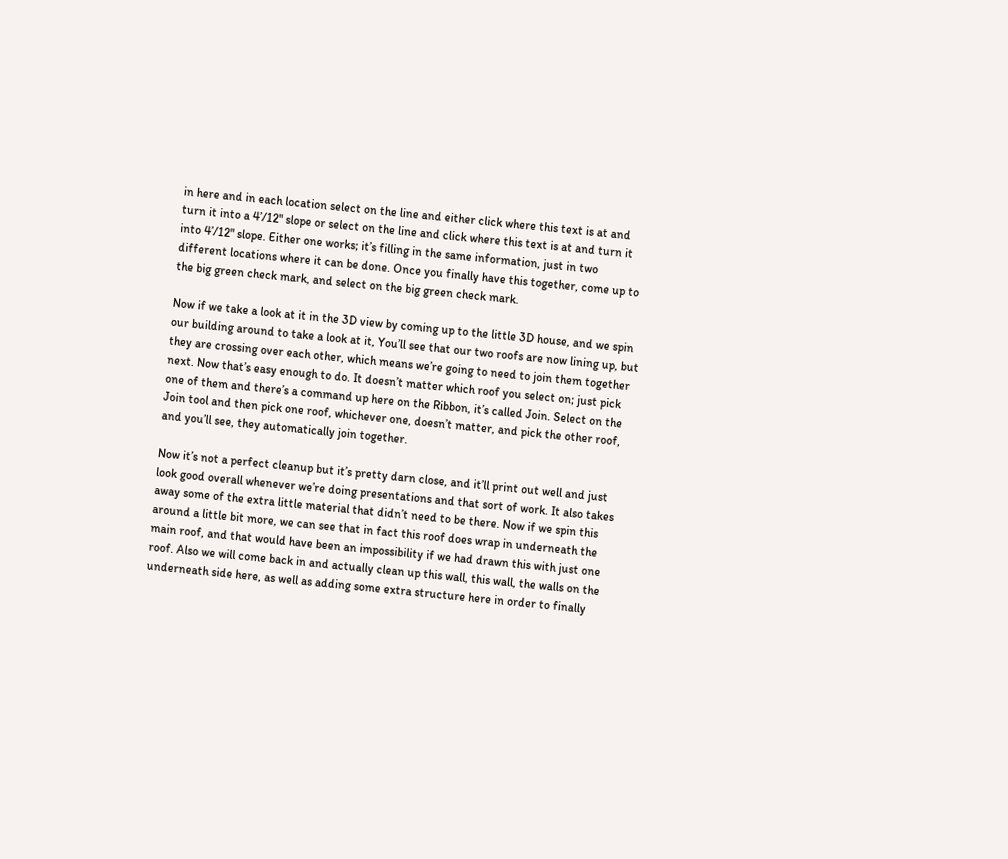in here and in each location select on the line and either click where this text is at and turn it into a 4’/12" slope or select on the line and click where this text is at and turn it into 4’/12" slope. Either one works; it’s filling in the same information, just in two different locations where it can be done. Once you finally have this together, come up to the big green check mark, and select on the big green check mark.

Now if we take a look at it in the 3D view by coming up to the little 3D house, and we spin our building around to take a look at it, You’ll see that our two roofs are now lining up, but they are crossing over each other, which means we’re going to need to join them together next. Now that’s easy enough to do. It doesn’t matter which roof you select on; just pick one of them and there’s a command up here on the Ribbon, it’s called Join. Select on the Join tool and then pick one roof, whichever one, doesn’t matter, and pick the other roof, and you’ll see, they automatically join together.

Now it’s not a perfect cleanup but it’s pretty darn close, and it’ll print out well and just look good overall whenever we’re doing presentations and that sort of work. It also takes away some of the extra little material that didn’t need to be there. Now if we spin this around a little bit more, we can see that in fact this roof does wrap in underneath the main roof, and that would have been an impossibility if we had drawn this with just one roof. Also we will come back in and actually clean up this wall, this wall, the walls on the underneath side here, as well as adding some extra structure here in order to finally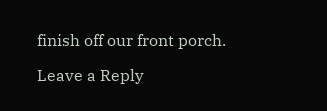finish off our front porch.

Leave a Reply